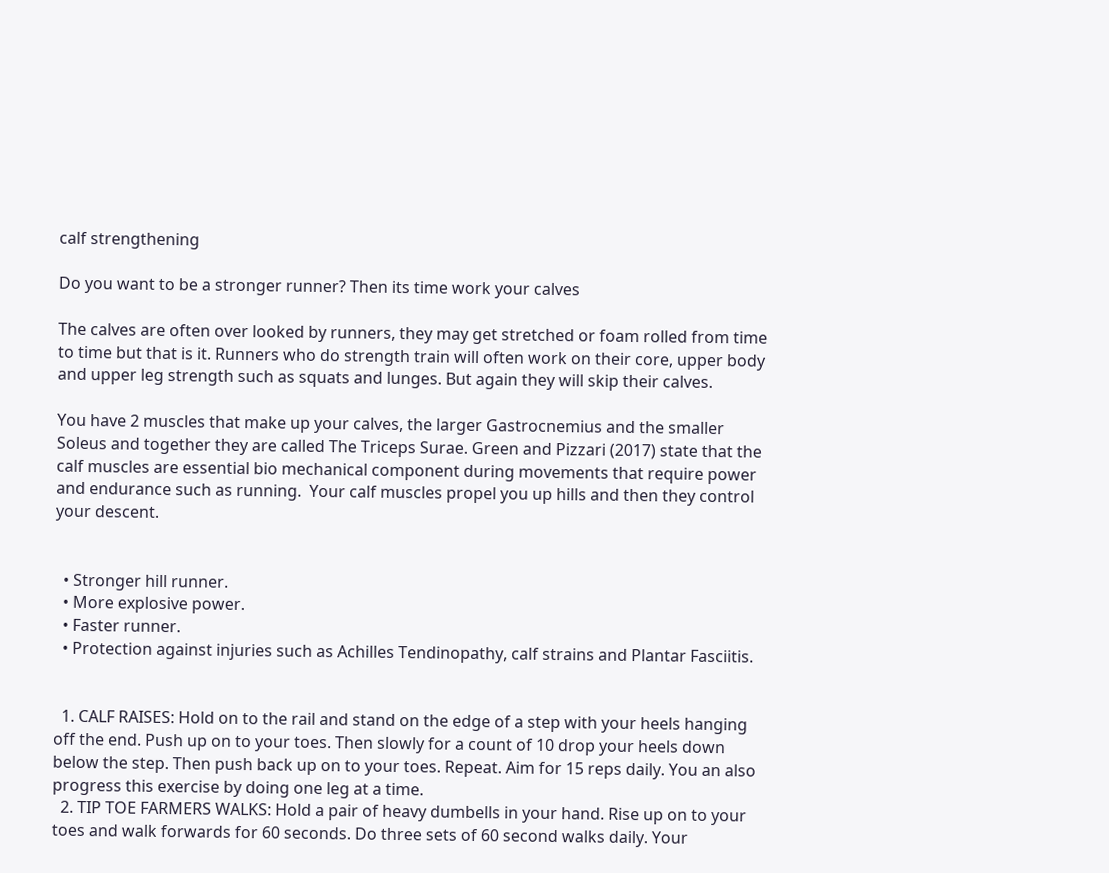calf strengthening

Do you want to be a stronger runner? Then its time work your calves

The calves are often over looked by runners, they may get stretched or foam rolled from time to time but that is it. Runners who do strength train will often work on their core, upper body and upper leg strength such as squats and lunges. But again they will skip their calves.

You have 2 muscles that make up your calves, the larger Gastrocnemius and the smaller Soleus and together they are called The Triceps Surae. Green and Pizzari (2017) state that the calf muscles are essential bio mechanical component during movements that require power and endurance such as running.  Your calf muscles propel you up hills and then they control your descent.


  • Stronger hill runner.
  • More explosive power.
  • Faster runner.
  • Protection against injuries such as Achilles Tendinopathy, calf strains and Plantar Fasciitis.


  1. CALF RAISES: Hold on to the rail and stand on the edge of a step with your heels hanging off the end. Push up on to your toes. Then slowly for a count of 10 drop your heels down below the step. Then push back up on to your toes. Repeat. Aim for 15 reps daily. You an also progress this exercise by doing one leg at a time.
  2. TIP TOE FARMERS WALKS: Hold a pair of heavy dumbells in your hand. Rise up on to your toes and walk forwards for 60 seconds. Do three sets of 60 second walks daily. Your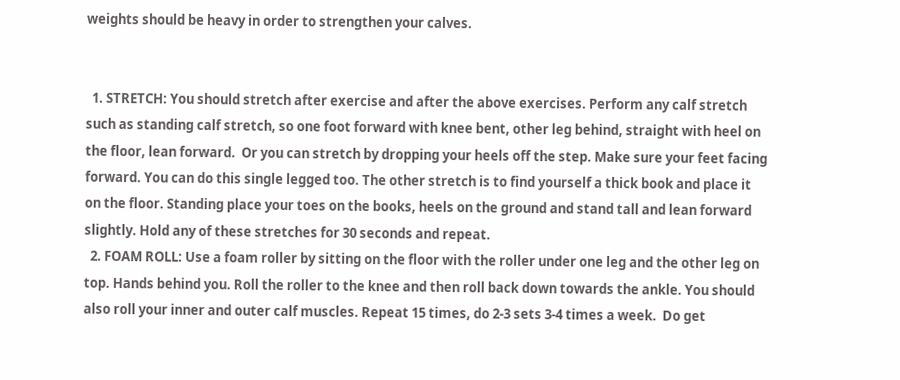weights should be heavy in order to strengthen your calves.


  1. STRETCH: You should stretch after exercise and after the above exercises. Perform any calf stretch such as standing calf stretch, so one foot forward with knee bent, other leg behind, straight with heel on the floor, lean forward.  Or you can stretch by dropping your heels off the step. Make sure your feet facing forward. You can do this single legged too. The other stretch is to find yourself a thick book and place it on the floor. Standing place your toes on the books, heels on the ground and stand tall and lean forward slightly. Hold any of these stretches for 30 seconds and repeat.
  2. FOAM ROLL: Use a foam roller by sitting on the floor with the roller under one leg and the other leg on top. Hands behind you. Roll the roller to the knee and then roll back down towards the ankle. You should also roll your inner and outer calf muscles. Repeat 15 times, do 2-3 sets 3-4 times a week.  Do get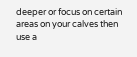deeper or focus on certain areas on your calves then use a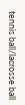tennis ball/lacrosse ball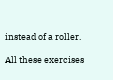instead of a roller.

All these exercises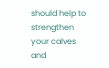should help to strengthen your calves and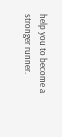help you to become a stronger runner.